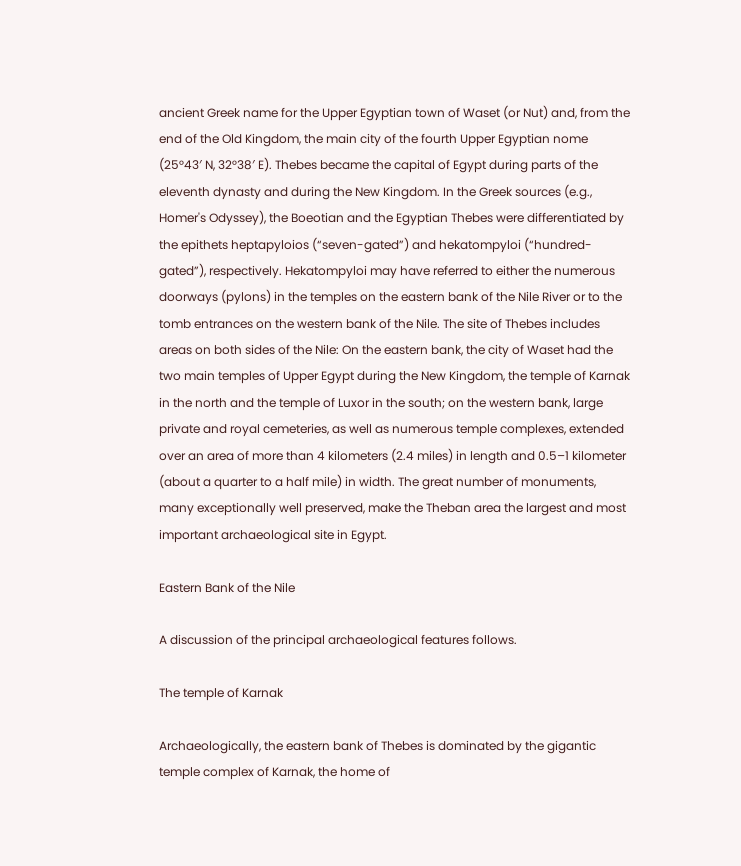ancient Greek name for the Upper Egyptian town of Waset (or Nut) and, from the end of the Old Kingdom, the main city of the fourth Upper Egyptian nome (25°43′ N, 32°38′ E). Thebes became the capital of Egypt during parts of the eleventh dynasty and during the New Kingdom. In the Greek sources (e.g., Homer's Odyssey), the Boeotian and the Egyptian Thebes were differentiated by the epithets heptapyloios (“seven-gated”) and hekatompyloi (“hundred-gated”), respectively. Hekatompyloi may have referred to either the numerous doorways (pylons) in the temples on the eastern bank of the Nile River or to the tomb entrances on the western bank of the Nile. The site of Thebes includes areas on both sides of the Nile: On the eastern bank, the city of Waset had the two main temples of Upper Egypt during the New Kingdom, the temple of Karnak in the north and the temple of Luxor in the south; on the western bank, large private and royal cemeteries, as well as numerous temple complexes, extended over an area of more than 4 kilometers (2.4 miles) in length and 0.5–1 kilometer (about a quarter to a half mile) in width. The great number of monuments, many exceptionally well preserved, make the Theban area the largest and most important archaeological site in Egypt.

Eastern Bank of the Nile

A discussion of the principal archaeological features follows.

The temple of Karnak

Archaeologically, the eastern bank of Thebes is dominated by the gigantic temple complex of Karnak, the home of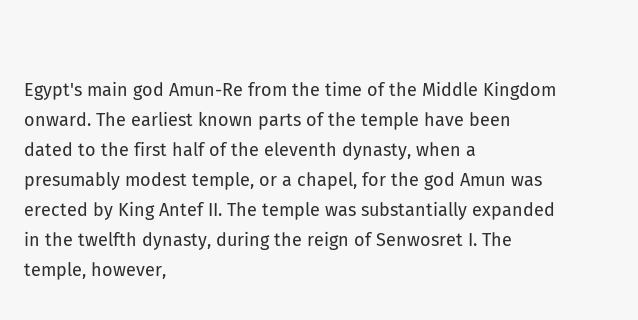Egypt's main god Amun-Re from the time of the Middle Kingdom onward. The earliest known parts of the temple have been dated to the first half of the eleventh dynasty, when a presumably modest temple, or a chapel, for the god Amun was erected by King Antef II. The temple was substantially expanded in the twelfth dynasty, during the reign of Senwosret I. The temple, however,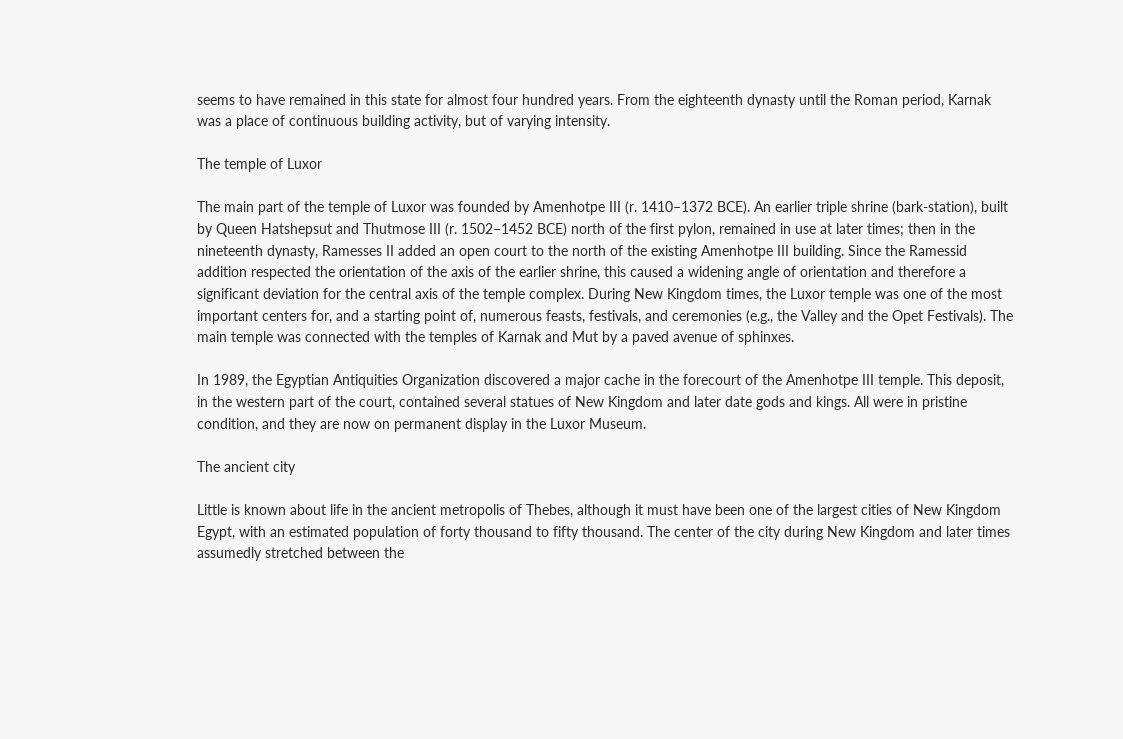seems to have remained in this state for almost four hundred years. From the eighteenth dynasty until the Roman period, Karnak was a place of continuous building activity, but of varying intensity.

The temple of Luxor

The main part of the temple of Luxor was founded by Amenhotpe III (r. 1410–1372 BCE). An earlier triple shrine (bark-station), built by Queen Hatshepsut and Thutmose III (r. 1502–1452 BCE) north of the first pylon, remained in use at later times; then in the nineteenth dynasty, Ramesses II added an open court to the north of the existing Amenhotpe III building. Since the Ramessid addition respected the orientation of the axis of the earlier shrine, this caused a widening angle of orientation and therefore a significant deviation for the central axis of the temple complex. During New Kingdom times, the Luxor temple was one of the most important centers for, and a starting point of, numerous feasts, festivals, and ceremonies (e.g., the Valley and the Opet Festivals). The main temple was connected with the temples of Karnak and Mut by a paved avenue of sphinxes.

In 1989, the Egyptian Antiquities Organization discovered a major cache in the forecourt of the Amenhotpe III temple. This deposit, in the western part of the court, contained several statues of New Kingdom and later date gods and kings. All were in pristine condition, and they are now on permanent display in the Luxor Museum.

The ancient city

Little is known about life in the ancient metropolis of Thebes, although it must have been one of the largest cities of New Kingdom Egypt, with an estimated population of forty thousand to fifty thousand. The center of the city during New Kingdom and later times assumedly stretched between the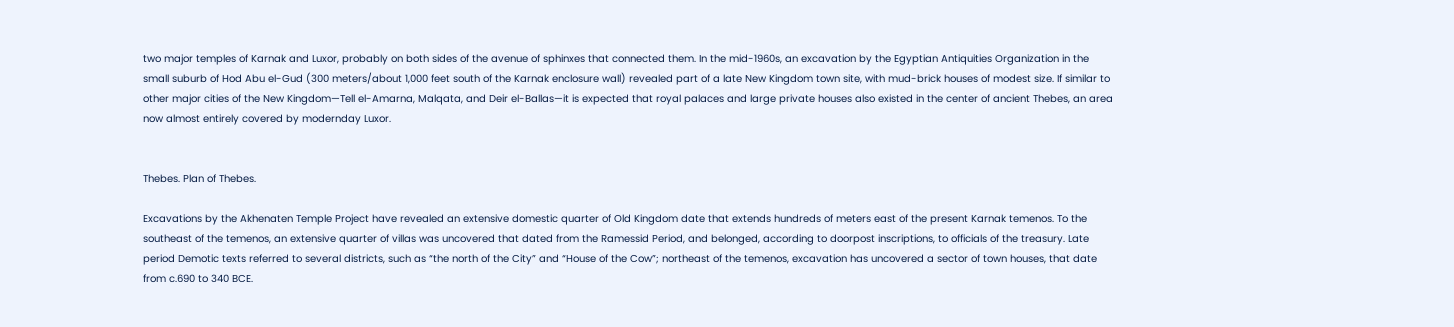two major temples of Karnak and Luxor, probably on both sides of the avenue of sphinxes that connected them. In the mid-1960s, an excavation by the Egyptian Antiquities Organization in the small suburb of Hod Abu el-Gud (300 meters/about 1,000 feet south of the Karnak enclosure wall) revealed part of a late New Kingdom town site, with mud-brick houses of modest size. If similar to other major cities of the New Kingdom—Tell el-Amarna, Malqata, and Deir el-Ballas—it is expected that royal palaces and large private houses also existed in the center of ancient Thebes, an area now almost entirely covered by modernday Luxor.


Thebes. Plan of Thebes.

Excavations by the Akhenaten Temple Project have revealed an extensive domestic quarter of Old Kingdom date that extends hundreds of meters east of the present Karnak temenos. To the southeast of the temenos, an extensive quarter of villas was uncovered that dated from the Ramessid Period, and belonged, according to doorpost inscriptions, to officials of the treasury. Late period Demotic texts referred to several districts, such as “the north of the City” and “House of the Cow”; northeast of the temenos, excavation has uncovered a sector of town houses, that date from c.690 to 340 BCE.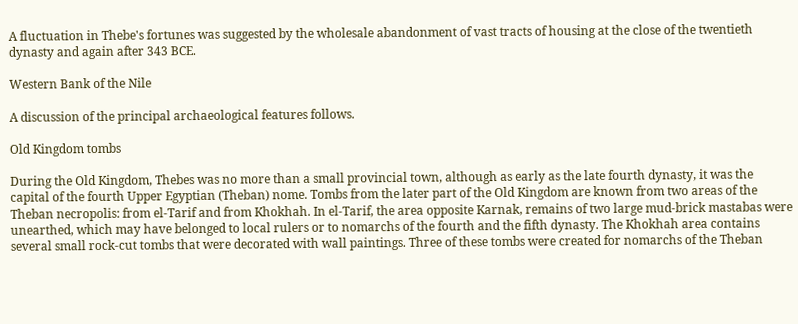A fluctuation in Thebe's fortunes was suggested by the wholesale abandonment of vast tracts of housing at the close of the twentieth dynasty and again after 343 BCE.

Western Bank of the Nile

A discussion of the principal archaeological features follows.

Old Kingdom tombs

During the Old Kingdom, Thebes was no more than a small provincial town, although as early as the late fourth dynasty, it was the capital of the fourth Upper Egyptian (Theban) nome. Tombs from the later part of the Old Kingdom are known from two areas of the Theban necropolis: from el-Tarif and from Khokhah. In el-Tarif, the area opposite Karnak, remains of two large mud-brick mastabas were unearthed, which may have belonged to local rulers or to nomarchs of the fourth and the fifth dynasty. The Khokhah area contains several small rock-cut tombs that were decorated with wall paintings. Three of these tombs were created for nomarchs of the Theban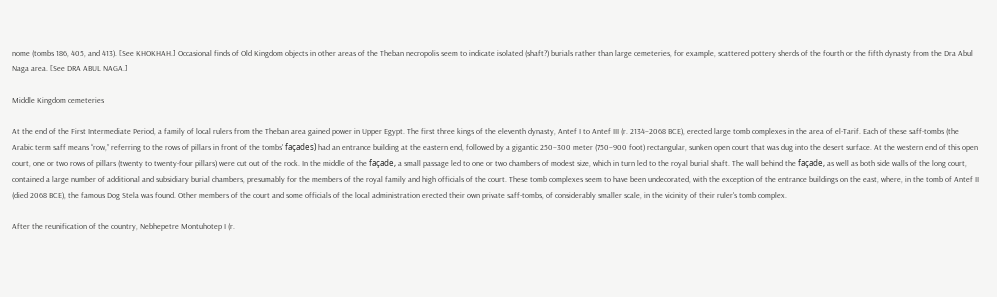nome (tombs 186, 405, and 413). [See KHOKHAH.] Occasional finds of Old Kingdom objects in other areas of the Theban necropolis seem to indicate isolated (shaft?) burials rather than large cemeteries, for example, scattered pottery sherds of the fourth or the fifth dynasty from the Dra Abul Naga area. [See DRA ABUL NAGA.]

Middle Kingdom cemeteries

At the end of the First Intermediate Period, a family of local rulers from the Theban area gained power in Upper Egypt. The first three kings of the eleventh dynasty, Antef I to Antef III (r. 2134–2068 BCE), erected large tomb complexes in the area of el-Tarif. Each of these saff-tombs (the Arabic term saff means “row,” referring to the rows of pillars in front of the tombs' façades) had an entrance building at the eastern end, followed by a gigantic 250–300 meter (750–900 foot) rectangular, sunken open court that was dug into the desert surface. At the western end of this open court, one or two rows of pillars (twenty to twenty-four pillars) were cut out of the rock. In the middle of the façade, a small passage led to one or two chambers of modest size, which in turn led to the royal burial shaft. The wall behind the façade, as well as both side walls of the long court, contained a large number of additional and subsidiary burial chambers, presumably for the members of the royal family and high officials of the court. These tomb complexes seem to have been undecorated, with the exception of the entrance buildings on the east, where, in the tomb of Antef II (died 2068 BCE), the famous Dog Stela was found. Other members of the court and some officials of the local administration erected their own private saff-tombs, of considerably smaller scale, in the vicinity of their ruler's tomb complex.

After the reunification of the country, Nebhepetre Montuhotep I (r.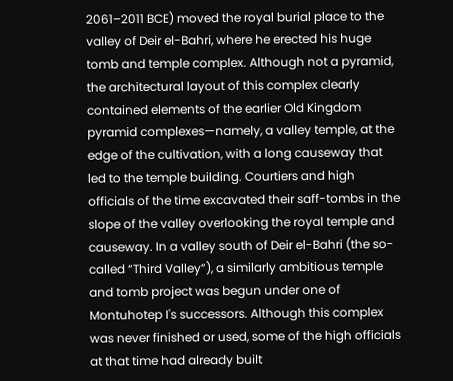2061–2011 BCE) moved the royal burial place to the valley of Deir el-Bahri, where he erected his huge tomb and temple complex. Although not a pyramid, the architectural layout of this complex clearly contained elements of the earlier Old Kingdom pyramid complexes—namely, a valley temple, at the edge of the cultivation, with a long causeway that led to the temple building. Courtiers and high officials of the time excavated their saff-tombs in the slope of the valley overlooking the royal temple and causeway. In a valley south of Deir el-Bahri (the so-called “Third Valley”), a similarly ambitious temple and tomb project was begun under one of Montuhotep I's successors. Although this complex was never finished or used, some of the high officials at that time had already built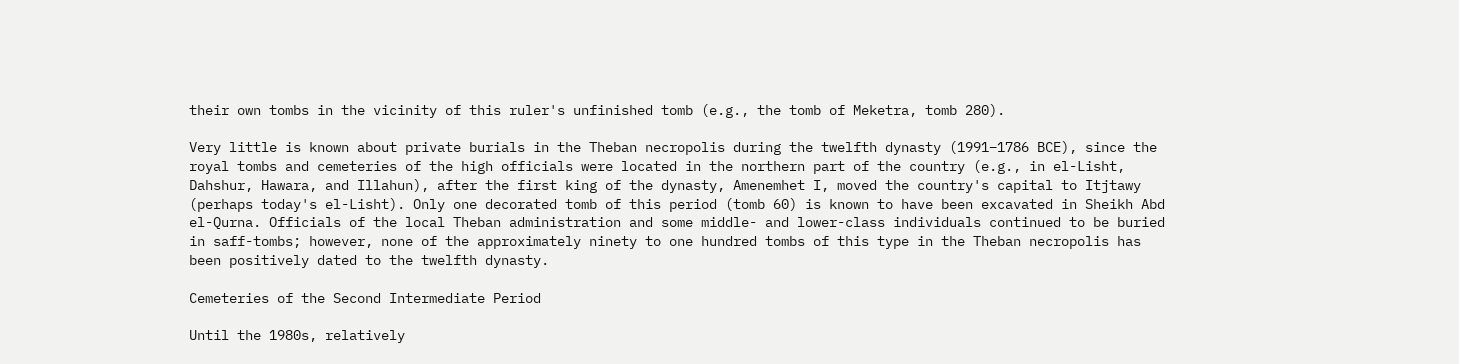their own tombs in the vicinity of this ruler's unfinished tomb (e.g., the tomb of Meketra, tomb 280).

Very little is known about private burials in the Theban necropolis during the twelfth dynasty (1991–1786 BCE), since the royal tombs and cemeteries of the high officials were located in the northern part of the country (e.g., in el-Lisht, Dahshur, Hawara, and Illahun), after the first king of the dynasty, Amenemhet I, moved the country's capital to Itjtawy (perhaps today's el-Lisht). Only one decorated tomb of this period (tomb 60) is known to have been excavated in Sheikh Abd el-Qurna. Officials of the local Theban administration and some middle- and lower-class individuals continued to be buried in saff-tombs; however, none of the approximately ninety to one hundred tombs of this type in the Theban necropolis has been positively dated to the twelfth dynasty.

Cemeteries of the Second Intermediate Period

Until the 1980s, relatively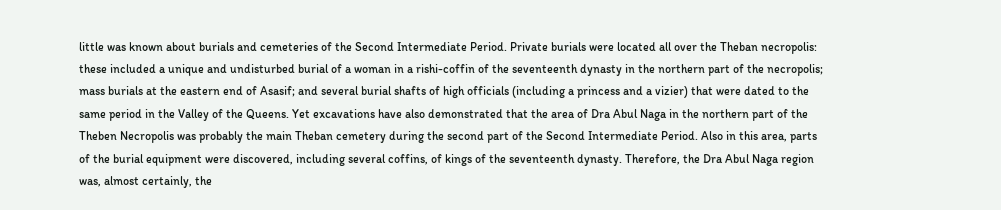little was known about burials and cemeteries of the Second Intermediate Period. Private burials were located all over the Theban necropolis: these included a unique and undisturbed burial of a woman in a rishi-coffin of the seventeenth dynasty in the northern part of the necropolis; mass burials at the eastern end of Asasif; and several burial shafts of high officials (including a princess and a vizier) that were dated to the same period in the Valley of the Queens. Yet excavations have also demonstrated that the area of Dra Abul Naga in the northern part of the Theben Necropolis was probably the main Theban cemetery during the second part of the Second Intermediate Period. Also in this area, parts of the burial equipment were discovered, including several coffins, of kings of the seventeenth dynasty. Therefore, the Dra Abul Naga region was, almost certainly, the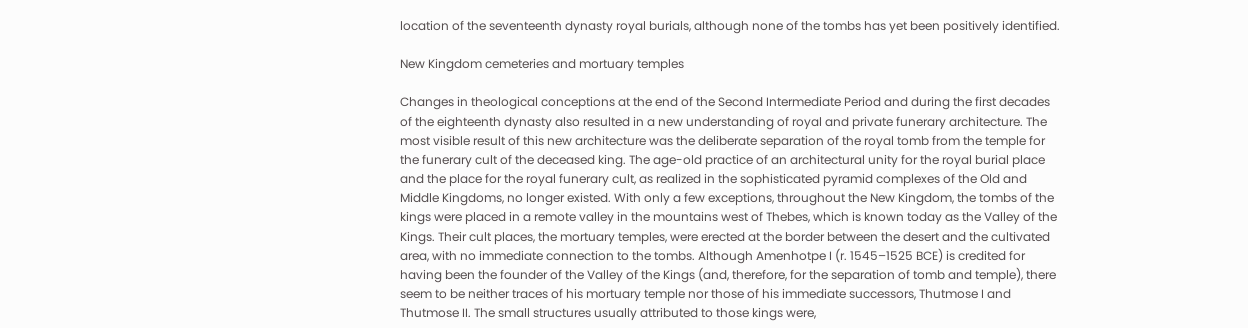location of the seventeenth dynasty royal burials, although none of the tombs has yet been positively identified.

New Kingdom cemeteries and mortuary temples

Changes in theological conceptions at the end of the Second Intermediate Period and during the first decades of the eighteenth dynasty also resulted in a new understanding of royal and private funerary architecture. The most visible result of this new architecture was the deliberate separation of the royal tomb from the temple for the funerary cult of the deceased king. The age-old practice of an architectural unity for the royal burial place and the place for the royal funerary cult, as realized in the sophisticated pyramid complexes of the Old and Middle Kingdoms, no longer existed. With only a few exceptions, throughout the New Kingdom, the tombs of the kings were placed in a remote valley in the mountains west of Thebes, which is known today as the Valley of the Kings. Their cult places, the mortuary temples, were erected at the border between the desert and the cultivated area, with no immediate connection to the tombs. Although Amenhotpe I (r. 1545–1525 BCE) is credited for having been the founder of the Valley of the Kings (and, therefore, for the separation of tomb and temple), there seem to be neither traces of his mortuary temple nor those of his immediate successors, Thutmose I and Thutmose II. The small structures usually attributed to those kings were,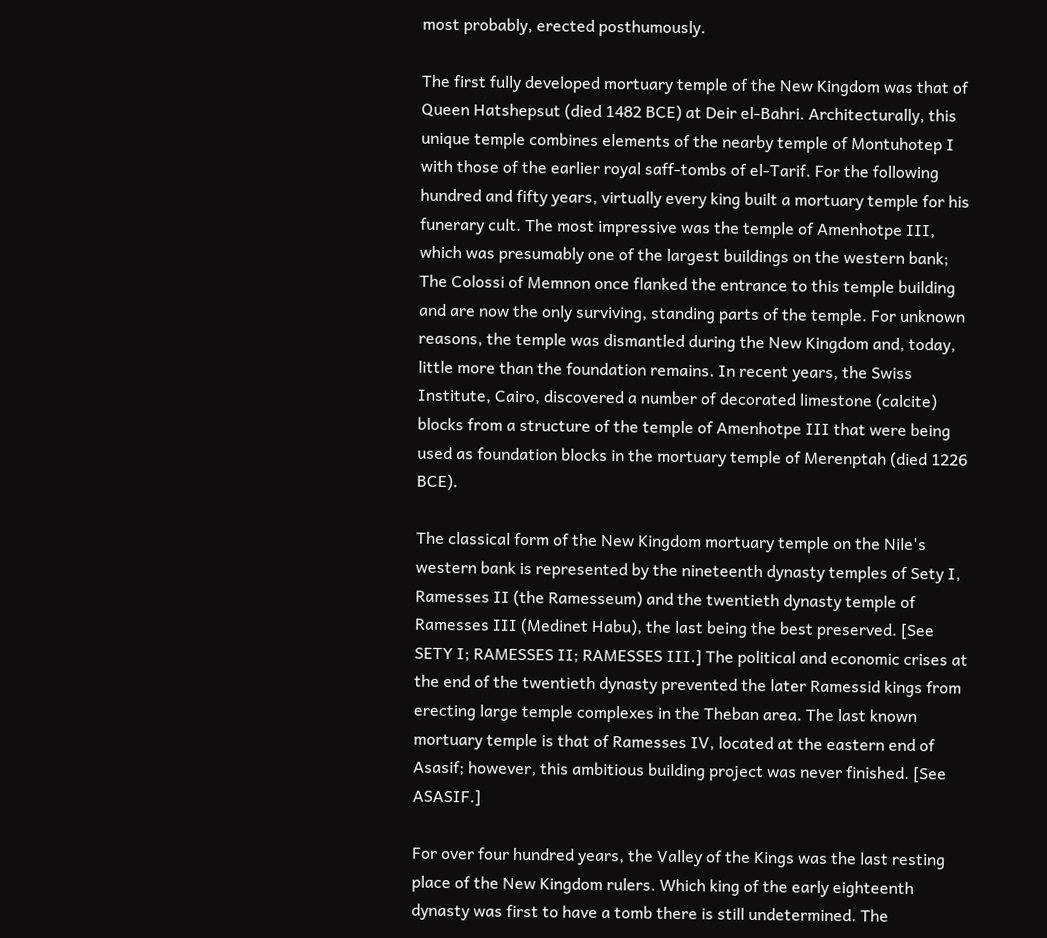most probably, erected posthumously.

The first fully developed mortuary temple of the New Kingdom was that of Queen Hatshepsut (died 1482 BCE) at Deir el-Bahri. Architecturally, this unique temple combines elements of the nearby temple of Montuhotep I with those of the earlier royal saff-tombs of el-Tarif. For the following hundred and fifty years, virtually every king built a mortuary temple for his funerary cult. The most impressive was the temple of Amenhotpe III, which was presumably one of the largest buildings on the western bank; The Colossi of Memnon once flanked the entrance to this temple building and are now the only surviving, standing parts of the temple. For unknown reasons, the temple was dismantled during the New Kingdom and, today, little more than the foundation remains. In recent years, the Swiss Institute, Cairo, discovered a number of decorated limestone (calcite) blocks from a structure of the temple of Amenhotpe III that were being used as foundation blocks in the mortuary temple of Merenptah (died 1226 BCE).

The classical form of the New Kingdom mortuary temple on the Nile's western bank is represented by the nineteenth dynasty temples of Sety I, Ramesses II (the Ramesseum) and the twentieth dynasty temple of Ramesses III (Medinet Habu), the last being the best preserved. [See SETY I; RAMESSES II; RAMESSES III.] The political and economic crises at the end of the twentieth dynasty prevented the later Ramessid kings from erecting large temple complexes in the Theban area. The last known mortuary temple is that of Ramesses IV, located at the eastern end of Asasif; however, this ambitious building project was never finished. [See ASASIF.]

For over four hundred years, the Valley of the Kings was the last resting place of the New Kingdom rulers. Which king of the early eighteenth dynasty was first to have a tomb there is still undetermined. The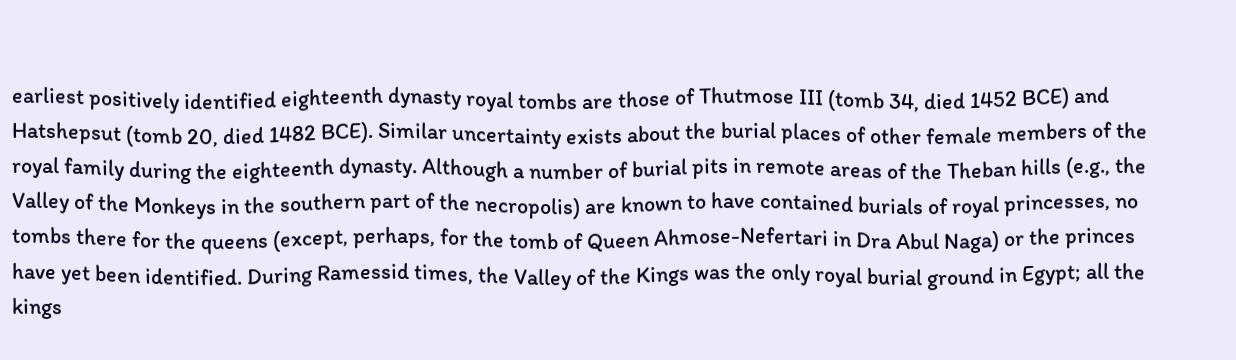earliest positively identified eighteenth dynasty royal tombs are those of Thutmose III (tomb 34, died 1452 BCE) and Hatshepsut (tomb 20, died 1482 BCE). Similar uncertainty exists about the burial places of other female members of the royal family during the eighteenth dynasty. Although a number of burial pits in remote areas of the Theban hills (e.g., the Valley of the Monkeys in the southern part of the necropolis) are known to have contained burials of royal princesses, no tombs there for the queens (except, perhaps, for the tomb of Queen Ahmose-Nefertari in Dra Abul Naga) or the princes have yet been identified. During Ramessid times, the Valley of the Kings was the only royal burial ground in Egypt; all the kings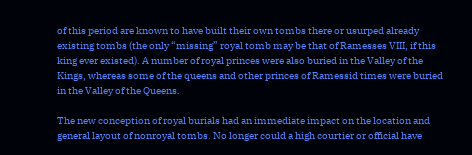of this period are known to have built their own tombs there or usurped already existing tombs (the only “missing” royal tomb may be that of Ramesses VIII, if this king ever existed). A number of royal princes were also buried in the Valley of the Kings, whereas some of the queens and other princes of Ramessid times were buried in the Valley of the Queens.

The new conception of royal burials had an immediate impact on the location and general layout of nonroyal tombs. No longer could a high courtier or official have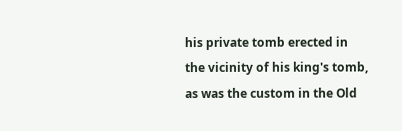his private tomb erected in the vicinity of his king's tomb, as was the custom in the Old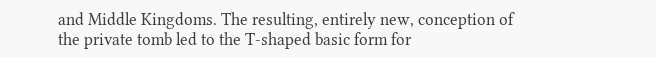and Middle Kingdoms. The resulting, entirely new, conception of the private tomb led to the T-shaped basic form for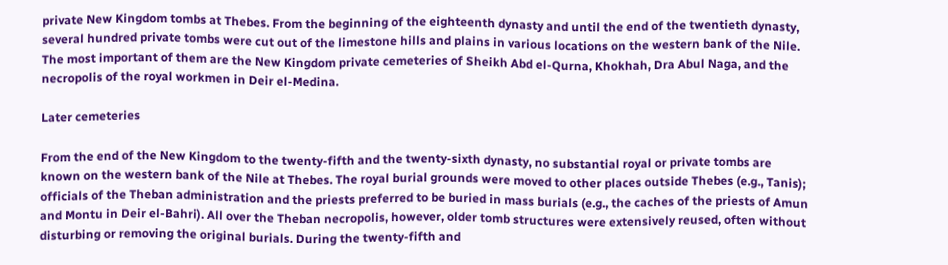private New Kingdom tombs at Thebes. From the beginning of the eighteenth dynasty and until the end of the twentieth dynasty, several hundred private tombs were cut out of the limestone hills and plains in various locations on the western bank of the Nile. The most important of them are the New Kingdom private cemeteries of Sheikh Abd el-Qurna, Khokhah, Dra Abul Naga, and the necropolis of the royal workmen in Deir el-Medina.

Later cemeteries

From the end of the New Kingdom to the twenty-fifth and the twenty-sixth dynasty, no substantial royal or private tombs are known on the western bank of the Nile at Thebes. The royal burial grounds were moved to other places outside Thebes (e.g., Tanis); officials of the Theban administration and the priests preferred to be buried in mass burials (e.g., the caches of the priests of Amun and Montu in Deir el-Bahri). All over the Theban necropolis, however, older tomb structures were extensively reused, often without disturbing or removing the original burials. During the twenty-fifth and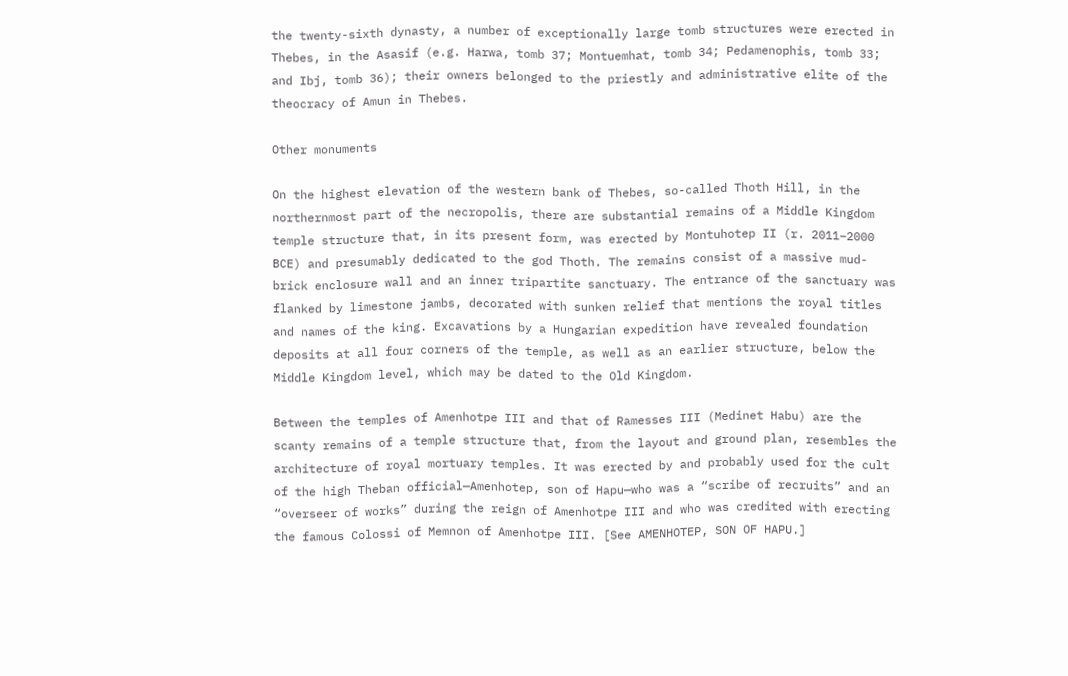the twenty-sixth dynasty, a number of exceptionally large tomb structures were erected in Thebes, in the Asasif (e.g. Harwa, tomb 37; Montuemhat, tomb 34; Pedamenophis, tomb 33; and Ibj, tomb 36); their owners belonged to the priestly and administrative elite of the theocracy of Amun in Thebes.

Other monuments

On the highest elevation of the western bank of Thebes, so-called Thoth Hill, in the northernmost part of the necropolis, there are substantial remains of a Middle Kingdom temple structure that, in its present form, was erected by Montuhotep II (r. 2011–2000 BCE) and presumably dedicated to the god Thoth. The remains consist of a massive mud-brick enclosure wall and an inner tripartite sanctuary. The entrance of the sanctuary was flanked by limestone jambs, decorated with sunken relief that mentions the royal titles and names of the king. Excavations by a Hungarian expedition have revealed foundation deposits at all four corners of the temple, as well as an earlier structure, below the Middle Kingdom level, which may be dated to the Old Kingdom.

Between the temples of Amenhotpe III and that of Ramesses III (Medinet Habu) are the scanty remains of a temple structure that, from the layout and ground plan, resembles the architecture of royal mortuary temples. It was erected by and probably used for the cult of the high Theban official—Amenhotep, son of Hapu—who was a “scribe of recruits” and an “overseer of works” during the reign of Amenhotpe III and who was credited with erecting the famous Colossi of Memnon of Amenhotpe III. [See AMENHOTEP, SON OF HAPU.]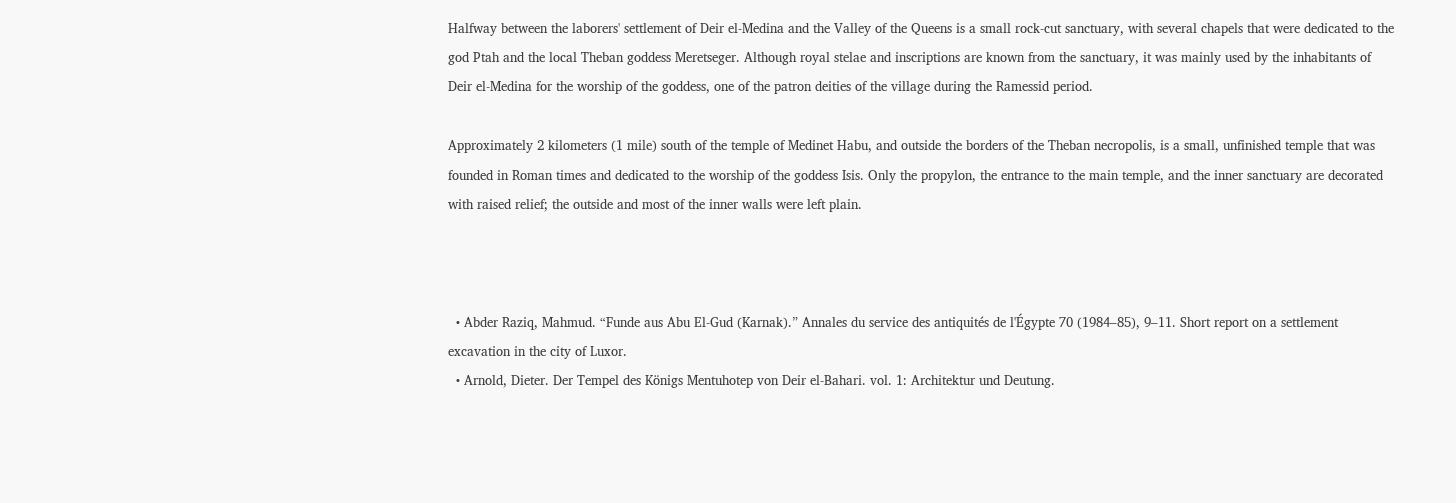Halfway between the laborers' settlement of Deir el-Medina and the Valley of the Queens is a small rock-cut sanctuary, with several chapels that were dedicated to the god Ptah and the local Theban goddess Meretseger. Although royal stelae and inscriptions are known from the sanctuary, it was mainly used by the inhabitants of Deir el-Medina for the worship of the goddess, one of the patron deities of the village during the Ramessid period.

Approximately 2 kilometers (1 mile) south of the temple of Medinet Habu, and outside the borders of the Theban necropolis, is a small, unfinished temple that was founded in Roman times and dedicated to the worship of the goddess Isis. Only the propylon, the entrance to the main temple, and the inner sanctuary are decorated with raised relief; the outside and most of the inner walls were left plain.



  • Abder Raziq, Mahmud. “Funde aus Abu El-Gud (Karnak).” Annales du service des antiquités de l'Égypte 70 (1984–85), 9–11. Short report on a settlement excavation in the city of Luxor.
  • Arnold, Dieter. Der Tempel des Königs Mentuhotep von Deir el-Bahari. vol. 1: Architektur und Deutung.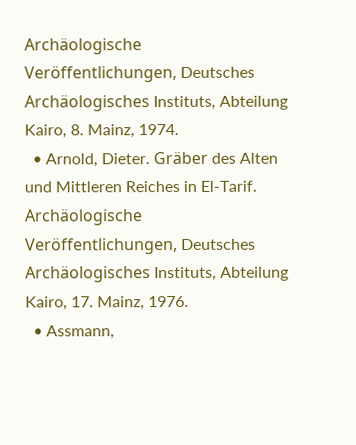Archäologische Veröffentlichungen, Deutsches Archäologisches Instituts, Abteilung Kairo, 8. Mainz, 1974.
  • Arnold, Dieter. Gräber des Alten und Mittleren Reiches in El-Tarif. Archäologische Veröffentlichungen, Deutsches Archäologisches Instituts, Abteilung Kairo, 17. Mainz, 1976.
  • Assmann,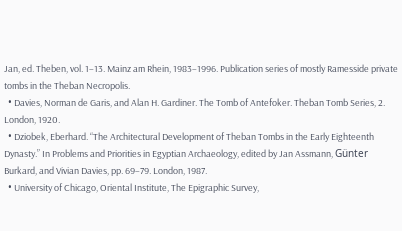Jan, ed. Theben, vol. 1–13. Mainz am Rhein, 1983–1996. Publication series of mostly Ramesside private tombs in the Theban Necropolis.
  • Davies, Norman de Garis, and Alan H. Gardiner. The Tomb of Antefoker. Theban Tomb Series, 2. London, 1920.
  • Dziobek, Eberhard. “The Architectural Development of Theban Tombs in the Early Eighteenth Dynasty.” In Problems and Priorities in Egyptian Archaeology, edited by Jan Assmann, Günter Burkard, and Vivian Davies, pp. 69–79. London, 1987.
  • University of Chicago, Oriental Institute, The Epigraphic Survey,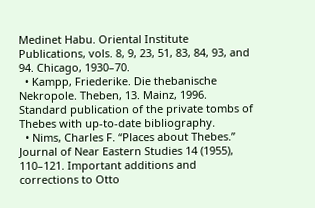Medinet Habu. Oriental Institute Publications, vols. 8, 9, 23, 51, 83, 84, 93, and 94. Chicago, 1930–70.
  • Kampp, Friederike. Die thebanische Nekropole. Theben, 13. Mainz, 1996. Standard publication of the private tombs of Thebes with up-to-date bibliography.
  • Nims, Charles F. “Places about Thebes.” Journal of Near Eastern Studies 14 (1955), 110–121. Important additions and corrections to Otto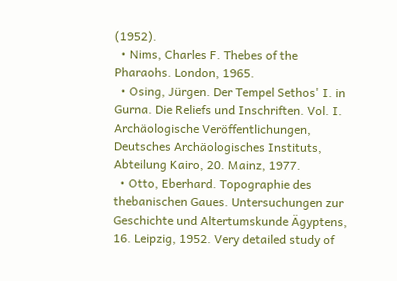(1952).
  • Nims, Charles F. Thebes of the Pharaohs. London, 1965.
  • Osing, Jürgen. Der Tempel Sethos' I. in Gurna. Die Reliefs und Inschriften. Vol. I. Archäologische Veröffentlichungen, Deutsches Archäologisches Instituts, Abteilung Kairo, 20. Mainz, 1977.
  • Otto, Eberhard. Topographie des thebanischen Gaues. Untersuchungen zur Geschichte und Altertumskunde Ägyptens, 16. Leipzig, 1952. Very detailed study of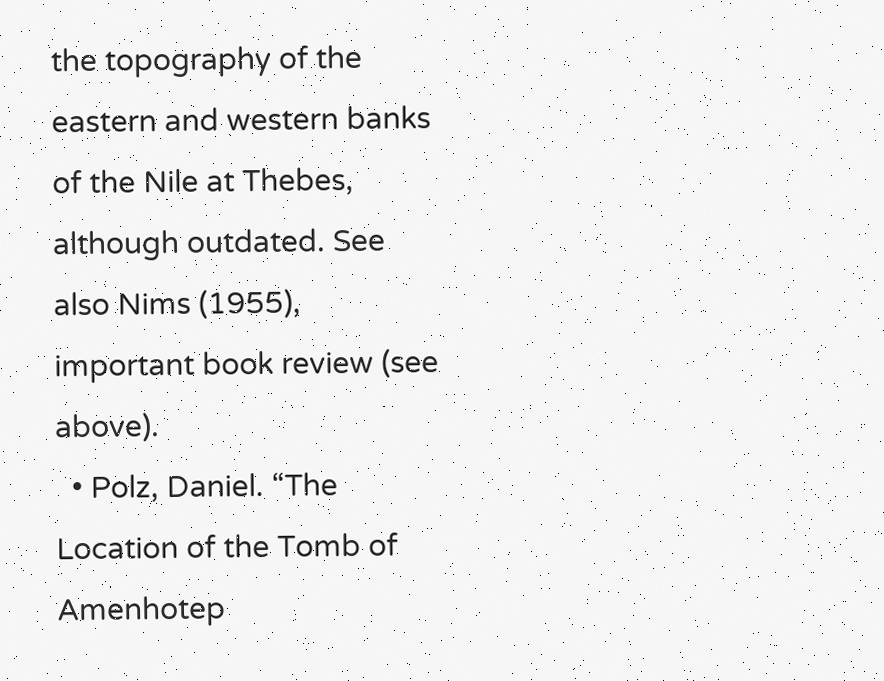the topography of the eastern and western banks of the Nile at Thebes, although outdated. See also Nims (1955), important book review (see above).
  • Polz, Daniel. “The Location of the Tomb of Amenhotep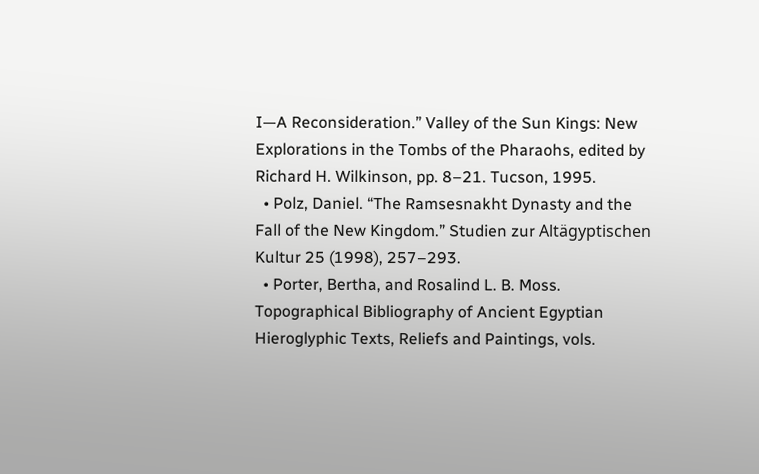I—A Reconsideration.” Valley of the Sun Kings: New Explorations in the Tombs of the Pharaohs, edited by Richard H. Wilkinson, pp. 8–21. Tucson, 1995.
  • Polz, Daniel. “The Ramsesnakht Dynasty and the Fall of the New Kingdom.” Studien zur Altägyptischen Kultur 25 (1998), 257–293.
  • Porter, Bertha, and Rosalind L. B. Moss. Topographical Bibliography of Ancient Egyptian Hieroglyphic Texts, Reliefs and Paintings, vols.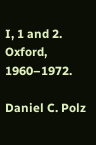I, 1 and 2. Oxford, 1960–1972.

Daniel C. Polz